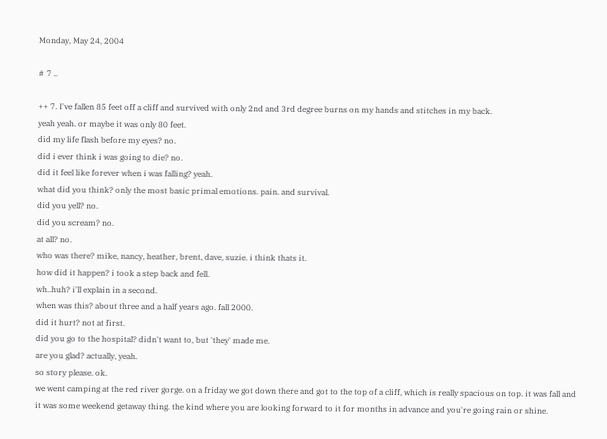Monday, May 24, 2004

# 7 ..

++ 7. I've fallen 85 feet off a cliff and survived with only 2nd and 3rd degree burns on my hands and stitches in my back.
yeah yeah. or maybe it was only 80 feet.
did my life flash before my eyes? no.
did i ever think i was going to die? no.
did it feel like forever when i was falling? yeah.
what did you think? only the most basic primal emotions. pain. and survival.
did you yell? no.
did you scream? no.
at all? no.
who was there? mike, nancy, heather, brent, dave, suzie. i think thats it.
how did it happen? i took a step back and fell.
wh..huh? i'll explain in a second.
when was this? about three and a half years ago. fall 2000.
did it hurt? not at first.
did you go to the hospital? didn't want to, but 'they' made me.
are you glad? actually, yeah.
so story please. ok.
we went camping at the red river gorge. on a friday we got down there and got to the top of a cliff, which is really spacious on top. it was fall and it was some weekend getaway thing. the kind where you are looking forward to it for months in advance and you're going rain or shine.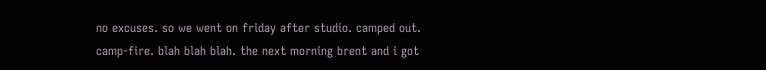no excuses. so we went on friday after studio. camped out. camp-fire. blah blah blah. the next morning brent and i got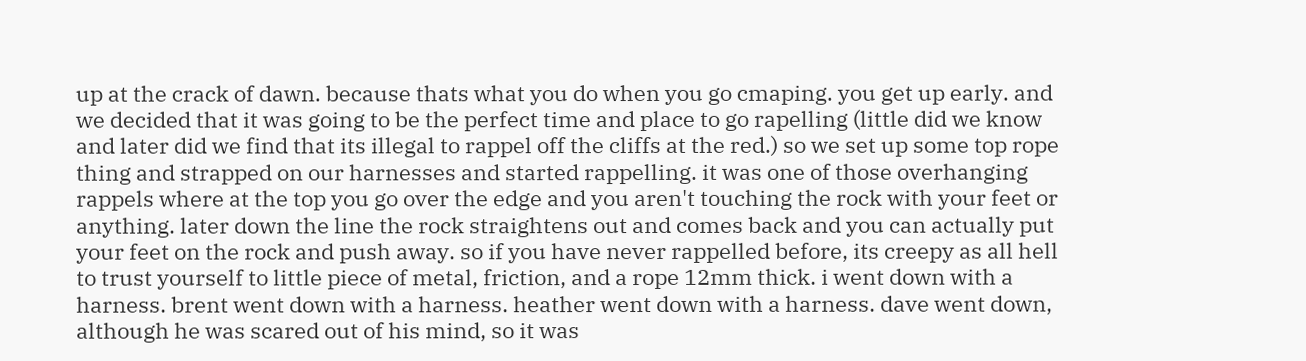up at the crack of dawn. because thats what you do when you go cmaping. you get up early. and we decided that it was going to be the perfect time and place to go rapelling (little did we know and later did we find that its illegal to rappel off the cliffs at the red.) so we set up some top rope thing and strapped on our harnesses and started rappelling. it was one of those overhanging rappels where at the top you go over the edge and you aren't touching the rock with your feet or anything. later down the line the rock straightens out and comes back and you can actually put your feet on the rock and push away. so if you have never rappelled before, its creepy as all hell to trust yourself to little piece of metal, friction, and a rope 12mm thick. i went down with a harness. brent went down with a harness. heather went down with a harness. dave went down, although he was scared out of his mind, so it was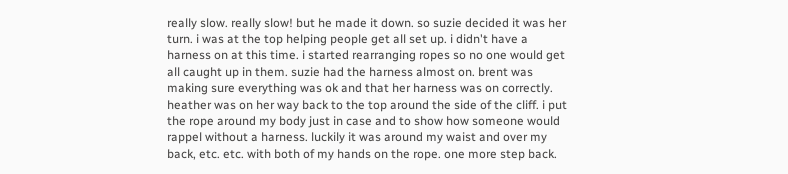really slow. really slow! but he made it down. so suzie decided it was her turn. i was at the top helping people get all set up. i didn't have a harness on at this time. i started rearranging ropes so no one would get all caught up in them. suzie had the harness almost on. brent was making sure everything was ok and that her harness was on correctly. heather was on her way back to the top around the side of the cliff. i put the rope around my body just in case and to show how someone would rappel without a harness. luckily it was around my waist and over my back, etc. etc. with both of my hands on the rope. one more step back.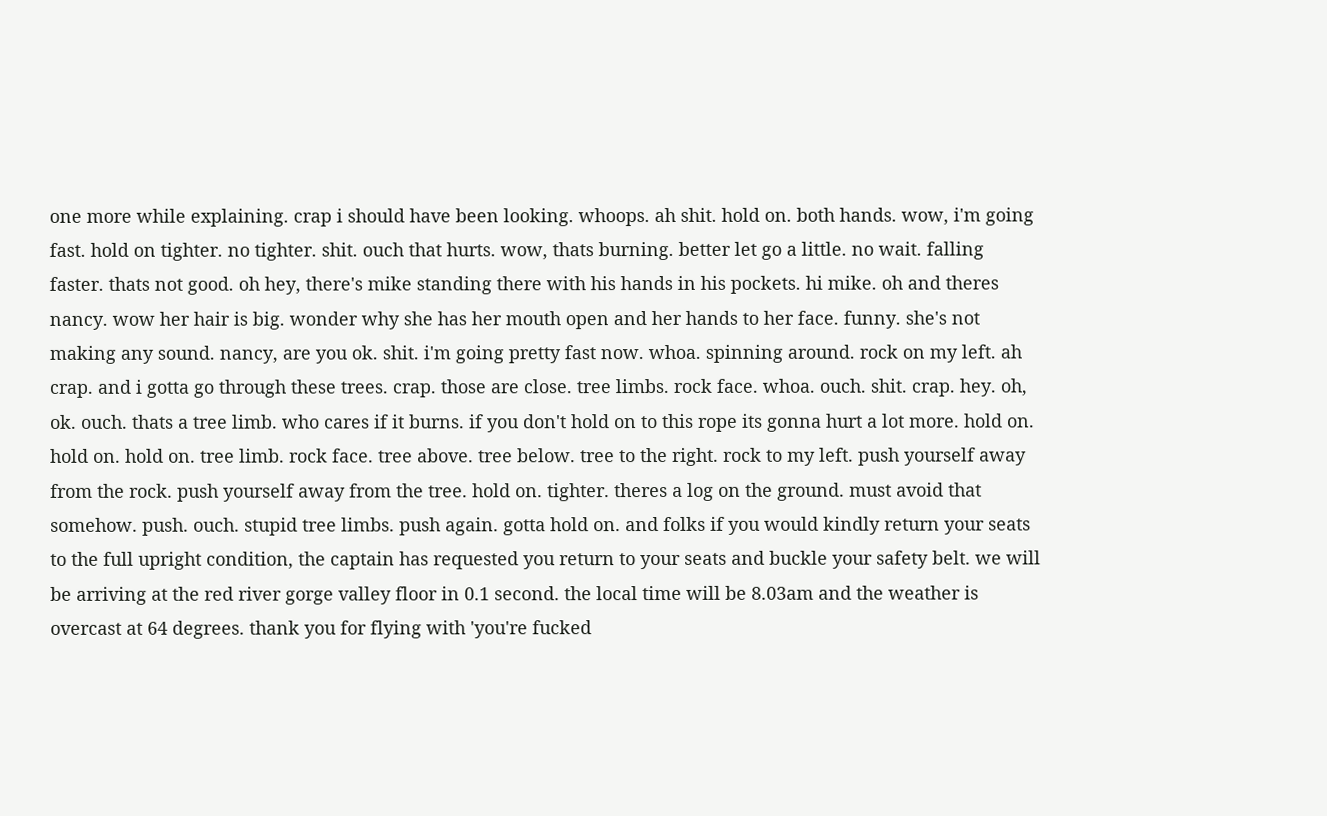one more while explaining. crap i should have been looking. whoops. ah shit. hold on. both hands. wow, i'm going fast. hold on tighter. no tighter. shit. ouch that hurts. wow, thats burning. better let go a little. no wait. falling faster. thats not good. oh hey, there's mike standing there with his hands in his pockets. hi mike. oh and theres nancy. wow her hair is big. wonder why she has her mouth open and her hands to her face. funny. she's not making any sound. nancy, are you ok. shit. i'm going pretty fast now. whoa. spinning around. rock on my left. ah crap. and i gotta go through these trees. crap. those are close. tree limbs. rock face. whoa. ouch. shit. crap. hey. oh, ok. ouch. thats a tree limb. who cares if it burns. if you don't hold on to this rope its gonna hurt a lot more. hold on. hold on. hold on. tree limb. rock face. tree above. tree below. tree to the right. rock to my left. push yourself away from the rock. push yourself away from the tree. hold on. tighter. theres a log on the ground. must avoid that somehow. push. ouch. stupid tree limbs. push again. gotta hold on. and folks if you would kindly return your seats to the full upright condition, the captain has requested you return to your seats and buckle your safety belt. we will be arriving at the red river gorge valley floor in 0.1 second. the local time will be 8.03am and the weather is overcast at 64 degrees. thank you for flying with 'you're fucked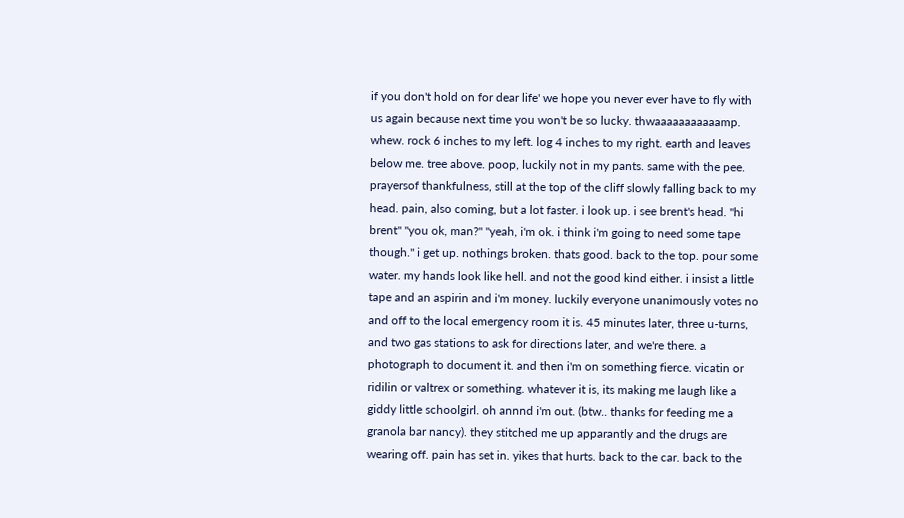if you don't hold on for dear life' we hope you never ever have to fly with us again because next time you won't be so lucky. thwaaaaaaaaaaamp. whew. rock 6 inches to my left. log 4 inches to my right. earth and leaves below me. tree above. poop, luckily not in my pants. same with the pee. prayersof thankfulness, still at the top of the cliff slowly falling back to my head. pain, also coming, but a lot faster. i look up. i see brent's head. "hi brent" "you ok, man?" "yeah, i'm ok. i think i'm going to need some tape though." i get up. nothings broken. thats good. back to the top. pour some water. my hands look like hell. and not the good kind either. i insist a little tape and an aspirin and i'm money. luckily everyone unanimously votes no and off to the local emergency room it is. 45 minutes later, three u-turns, and two gas stations to ask for directions later, and we're there. a photograph to document it. and then i'm on something fierce. vicatin or ridilin or valtrex or something. whatever it is, its making me laugh like a giddy little schoolgirl. oh annnd i'm out. (btw.. thanks for feeding me a granola bar nancy). they stitched me up apparantly and the drugs are wearing off. pain has set in. yikes that hurts. back to the car. back to the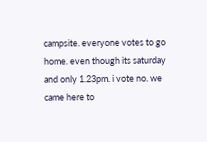campsite. everyone votes to go home. even though its saturday and only 1.23pm. i vote no. we came here to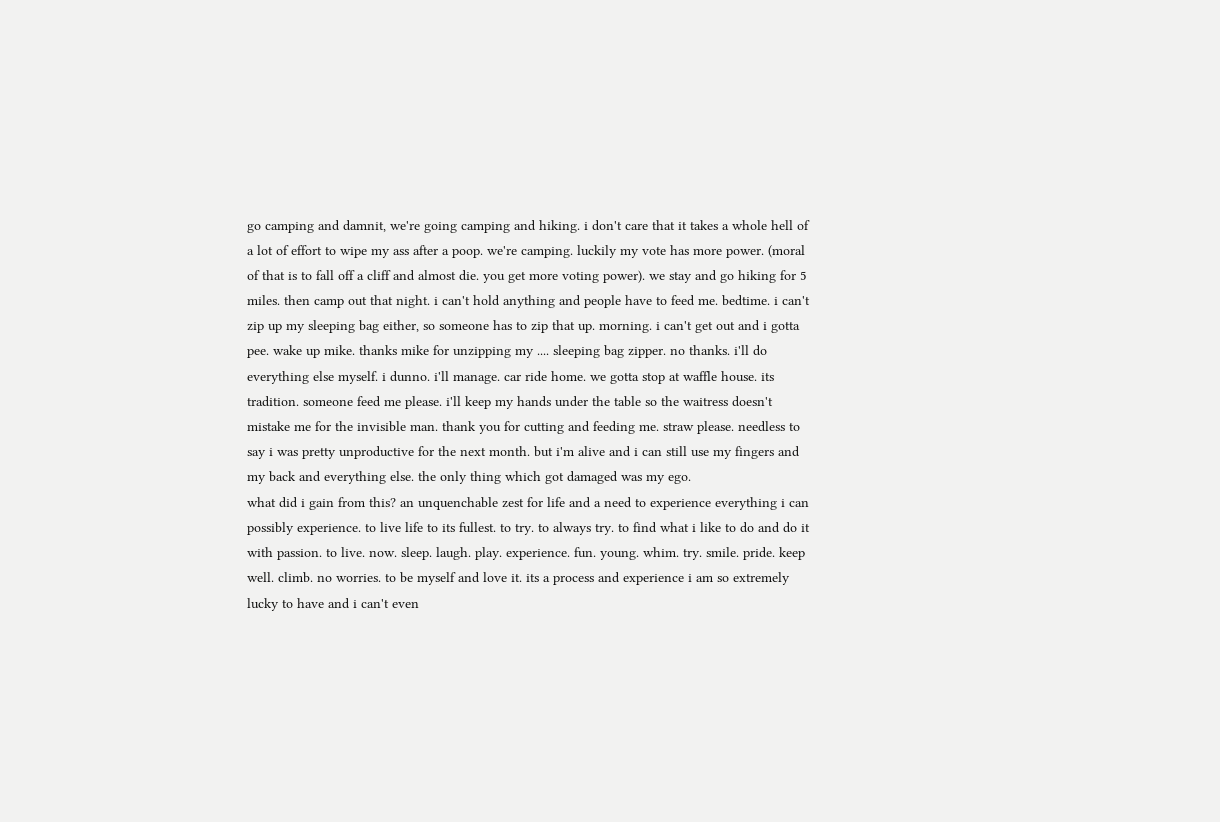go camping and damnit, we're going camping and hiking. i don't care that it takes a whole hell of a lot of effort to wipe my ass after a poop. we're camping. luckily my vote has more power. (moral of that is to fall off a cliff and almost die. you get more voting power). we stay and go hiking for 5 miles. then camp out that night. i can't hold anything and people have to feed me. bedtime. i can't zip up my sleeping bag either, so someone has to zip that up. morning. i can't get out and i gotta pee. wake up mike. thanks mike for unzipping my .... sleeping bag zipper. no thanks. i'll do everything else myself. i dunno. i'll manage. car ride home. we gotta stop at waffle house. its tradition. someone feed me please. i'll keep my hands under the table so the waitress doesn't mistake me for the invisible man. thank you for cutting and feeding me. straw please. needless to say i was pretty unproductive for the next month. but i'm alive and i can still use my fingers and my back and everything else. the only thing which got damaged was my ego.
what did i gain from this? an unquenchable zest for life and a need to experience everything i can possibly experience. to live life to its fullest. to try. to always try. to find what i like to do and do it with passion. to live. now. sleep. laugh. play. experience. fun. young. whim. try. smile. pride. keep well. climb. no worries. to be myself and love it. its a process and experience i am so extremely lucky to have and i can't even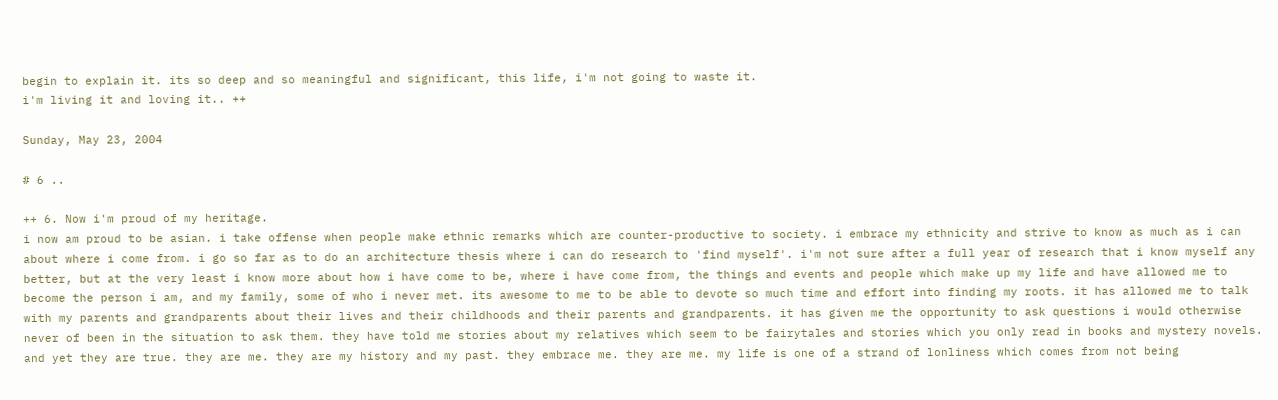begin to explain it. its so deep and so meaningful and significant, this life, i'm not going to waste it.
i'm living it and loving it.. ++

Sunday, May 23, 2004

# 6 ..

++ 6. Now i'm proud of my heritage.
i now am proud to be asian. i take offense when people make ethnic remarks which are counter-productive to society. i embrace my ethnicity and strive to know as much as i can about where i come from. i go so far as to do an architecture thesis where i can do research to 'find myself'. i'm not sure after a full year of research that i know myself any better, but at the very least i know more about how i have come to be, where i have come from, the things and events and people which make up my life and have allowed me to become the person i am, and my family, some of who i never met. its awesome to me to be able to devote so much time and effort into finding my roots. it has allowed me to talk with my parents and grandparents about their lives and their childhoods and their parents and grandparents. it has given me the opportunity to ask questions i would otherwise never of been in the situation to ask them. they have told me stories about my relatives which seem to be fairytales and stories which you only read in books and mystery novels. and yet they are true. they are me. they are my history and my past. they embrace me. they are me. my life is one of a strand of lonliness which comes from not being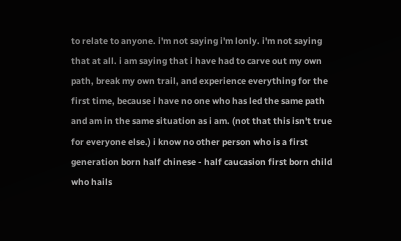to relate to anyone. i'm not saying i'm lonly. i'm not saying that at all. i am saying that i have had to carve out my own path, break my own trail, and experience everything for the first time, because i have no one who has led the same path and am in the same situation as i am. (not that this isn't true for everyone else.) i know no other person who is a first generation born half chinese - half caucasion first born child who hails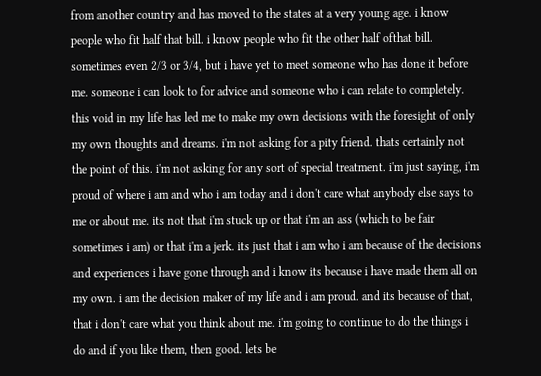from another country and has moved to the states at a very young age. i know people who fit half that bill. i know people who fit the other half ofthat bill. sometimes even 2/3 or 3/4, but i have yet to meet someone who has done it before me. someone i can look to for advice and someone who i can relate to completely. this void in my life has led me to make my own decisions with the foresight of only my own thoughts and dreams. i'm not asking for a pity friend. thats certainly not the point of this. i'm not asking for any sort of special treatment. i'm just saying, i'm proud of where i am and who i am today and i don't care what anybody else says to me or about me. its not that i'm stuck up or that i'm an ass (which to be fair sometimes i am) or that i'm a jerk. its just that i am who i am because of the decisions and experiences i have gone through and i know its because i have made them all on my own. i am the decision maker of my life and i am proud. and its because of that, that i don't care what you think about me. i'm going to continue to do the things i do and if you like them, then good. lets be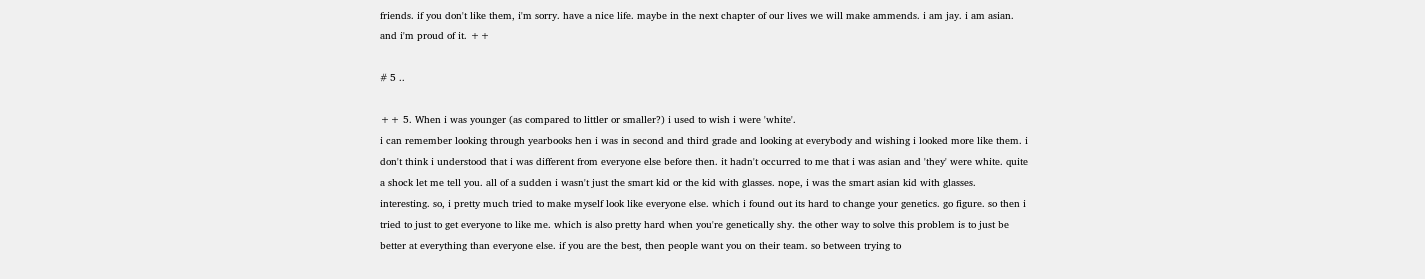friends. if you don't like them, i'm sorry. have a nice life. maybe in the next chapter of our lives we will make ammends. i am jay. i am asian. and i'm proud of it. ++

# 5 ..

++ 5. When i was younger (as compared to littler or smaller?) i used to wish i were 'white'.
i can remember looking through yearbooks hen i was in second and third grade and looking at everybody and wishing i looked more like them. i don't think i understood that i was different from everyone else before then. it hadn't occurred to me that i was asian and 'they' were white. quite a shock let me tell you. all of a sudden i wasn't just the smart kid or the kid with glasses. nope, i was the smart asian kid with glasses. interesting. so, i pretty much tried to make myself look like everyone else. which i found out its hard to change your genetics. go figure. so then i tried to just to get everyone to like me. which is also pretty hard when you're genetically shy. the other way to solve this problem is to just be better at everything than everyone else. if you are the best, then people want you on their team. so between trying to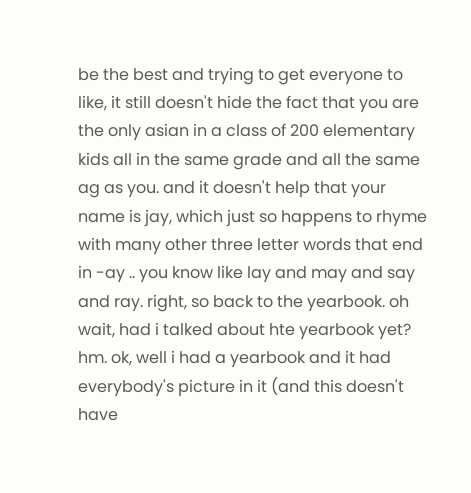be the best and trying to get everyone to like, it still doesn't hide the fact that you are the only asian in a class of 200 elementary kids all in the same grade and all the same ag as you. and it doesn't help that your name is jay, which just so happens to rhyme with many other three letter words that end in -ay .. you know like lay and may and say and ray. right, so back to the yearbook. oh wait, had i talked about hte yearbook yet? hm. ok, well i had a yearbook and it had everybody's picture in it (and this doesn't have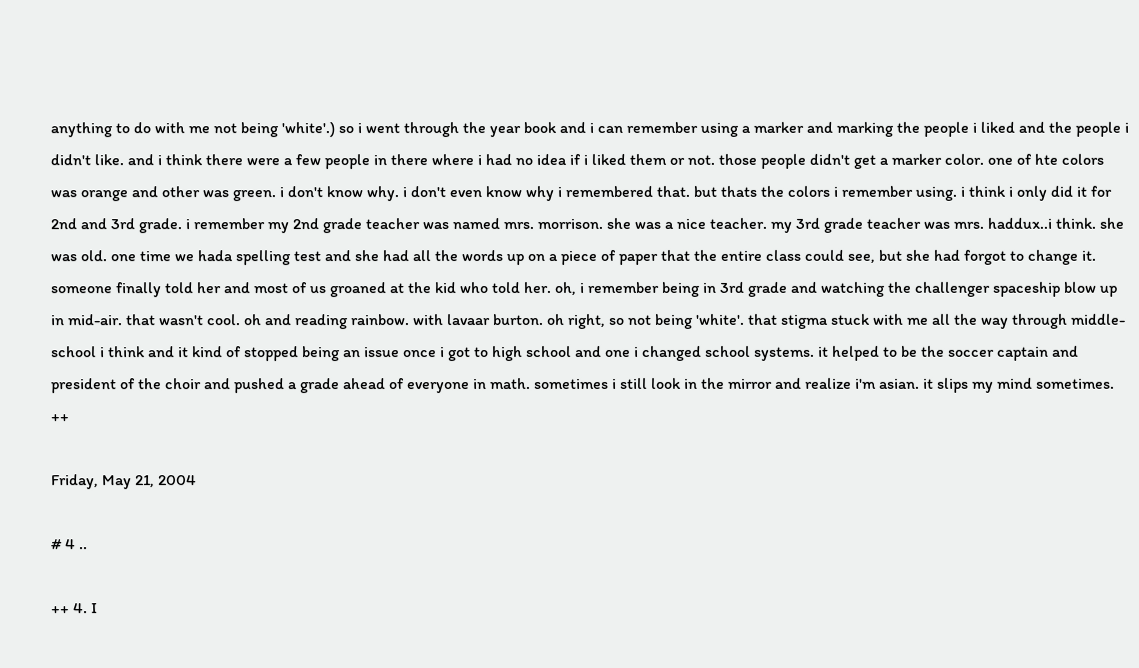anything to do with me not being 'white'.) so i went through the year book and i can remember using a marker and marking the people i liked and the people i didn't like. and i think there were a few people in there where i had no idea if i liked them or not. those people didn't get a marker color. one of hte colors was orange and other was green. i don't know why. i don't even know why i remembered that. but thats the colors i remember using. i think i only did it for 2nd and 3rd grade. i remember my 2nd grade teacher was named mrs. morrison. she was a nice teacher. my 3rd grade teacher was mrs. haddux..i think. she was old. one time we hada spelling test and she had all the words up on a piece of paper that the entire class could see, but she had forgot to change it. someone finally told her and most of us groaned at the kid who told her. oh, i remember being in 3rd grade and watching the challenger spaceship blow up in mid-air. that wasn't cool. oh and reading rainbow. with lavaar burton. oh right, so not being 'white'. that stigma stuck with me all the way through middle-school i think and it kind of stopped being an issue once i got to high school and one i changed school systems. it helped to be the soccer captain and president of the choir and pushed a grade ahead of everyone in math. sometimes i still look in the mirror and realize i'm asian. it slips my mind sometimes. ++

Friday, May 21, 2004

# 4 ..

++ 4. I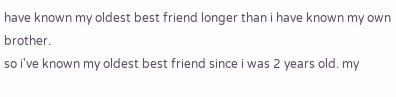have known my oldest best friend longer than i have known my own brother.
so i've known my oldest best friend since i was 2 years old. my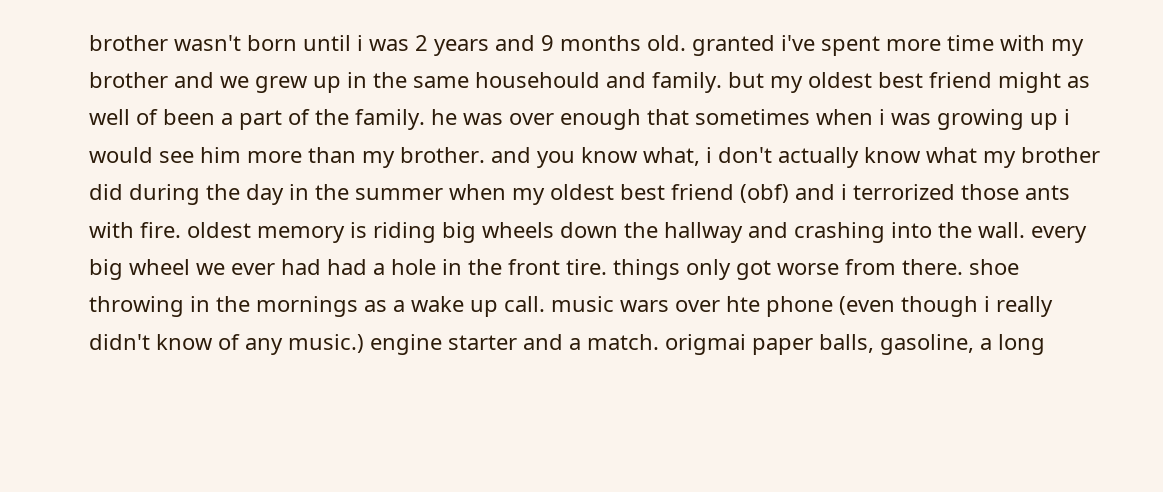brother wasn't born until i was 2 years and 9 months old. granted i've spent more time with my brother and we grew up in the same househould and family. but my oldest best friend might as well of been a part of the family. he was over enough that sometimes when i was growing up i would see him more than my brother. and you know what, i don't actually know what my brother did during the day in the summer when my oldest best friend (obf) and i terrorized those ants with fire. oldest memory is riding big wheels down the hallway and crashing into the wall. every big wheel we ever had had a hole in the front tire. things only got worse from there. shoe throwing in the mornings as a wake up call. music wars over hte phone (even though i really didn't know of any music.) engine starter and a match. origmai paper balls, gasoline, a long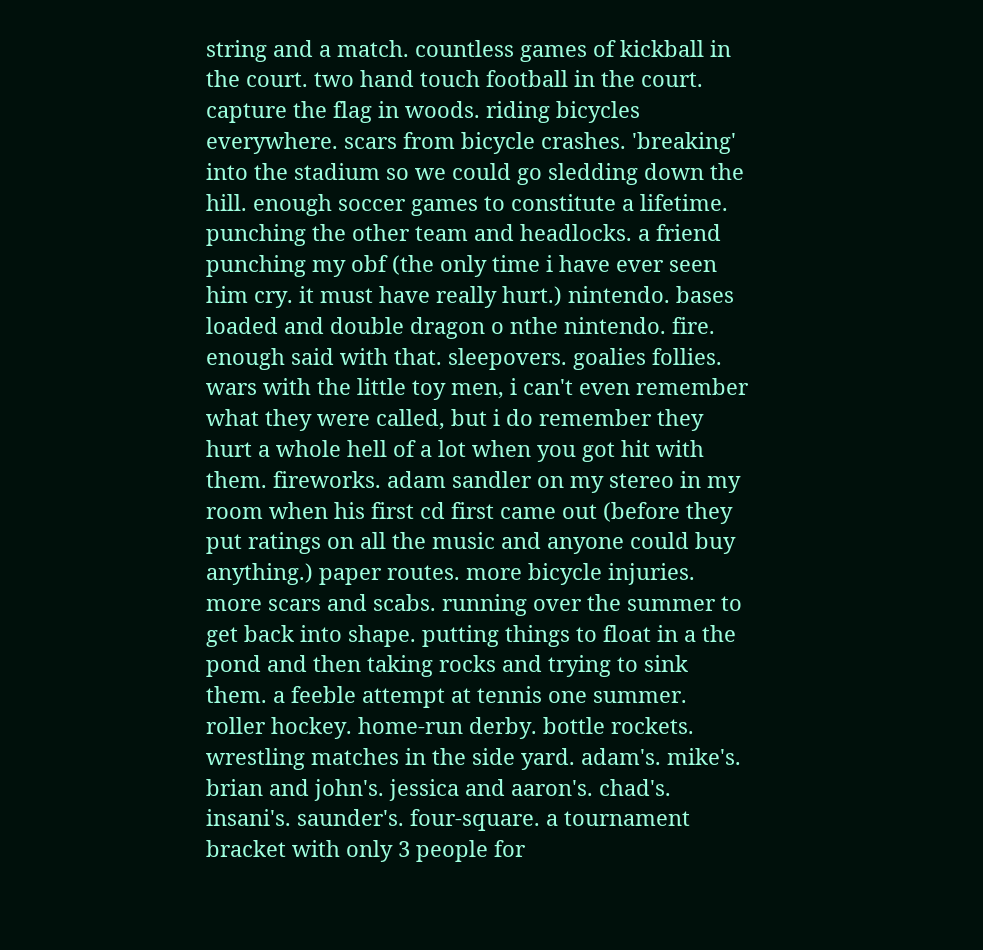string and a match. countless games of kickball in the court. two hand touch football in the court. capture the flag in woods. riding bicycles everywhere. scars from bicycle crashes. 'breaking' into the stadium so we could go sledding down the hill. enough soccer games to constitute a lifetime. punching the other team and headlocks. a friend punching my obf (the only time i have ever seen him cry. it must have really hurt.) nintendo. bases loaded and double dragon o nthe nintendo. fire. enough said with that. sleepovers. goalies follies. wars with the little toy men, i can't even remember what they were called, but i do remember they hurt a whole hell of a lot when you got hit with them. fireworks. adam sandler on my stereo in my room when his first cd first came out (before they put ratings on all the music and anyone could buy anything.) paper routes. more bicycle injuries. more scars and scabs. running over the summer to get back into shape. putting things to float in a the pond and then taking rocks and trying to sink them. a feeble attempt at tennis one summer. roller hockey. home-run derby. bottle rockets. wrestling matches in the side yard. adam's. mike's. brian and john's. jessica and aaron's. chad's. insani's. saunder's. four-square. a tournament bracket with only 3 people for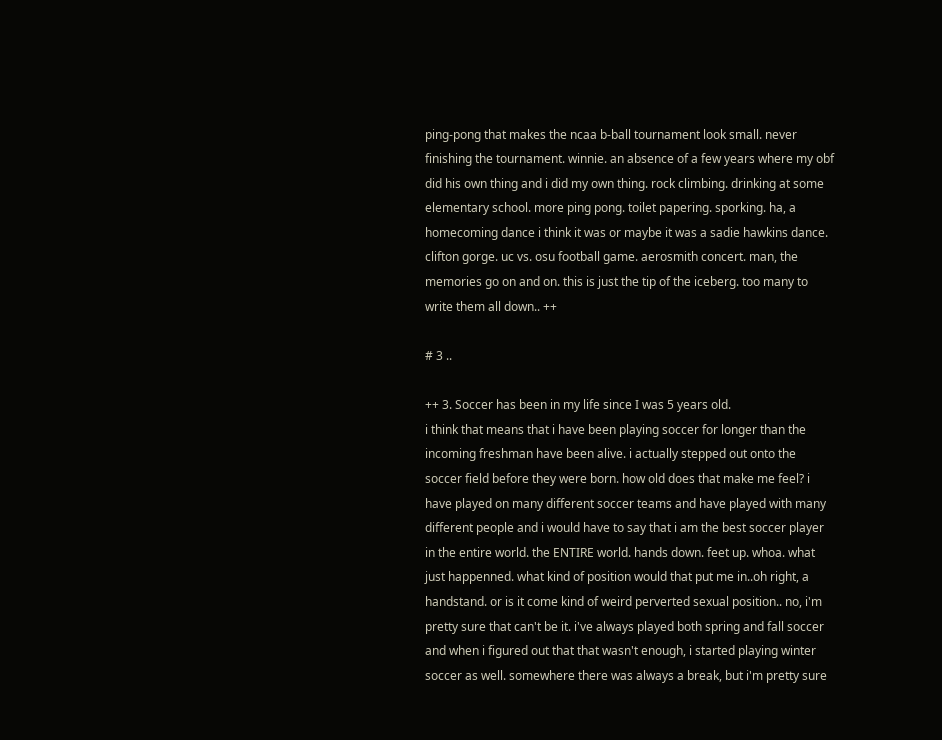ping-pong that makes the ncaa b-ball tournament look small. never finishing the tournament. winnie. an absence of a few years where my obf did his own thing and i did my own thing. rock climbing. drinking at some elementary school. more ping pong. toilet papering. sporking. ha, a homecoming dance i think it was or maybe it was a sadie hawkins dance. clifton gorge. uc vs. osu football game. aerosmith concert. man, the memories go on and on. this is just the tip of the iceberg. too many to write them all down.. ++

# 3 ..

++ 3. Soccer has been in my life since I was 5 years old.
i think that means that i have been playing soccer for longer than the incoming freshman have been alive. i actually stepped out onto the soccer field before they were born. how old does that make me feel? i have played on many different soccer teams and have played with many different people and i would have to say that i am the best soccer player in the entire world. the ENTIRE world. hands down. feet up. whoa. what just happenned. what kind of position would that put me in..oh right, a handstand. or is it come kind of weird perverted sexual position.. no, i'm pretty sure that can't be it. i've always played both spring and fall soccer and when i figured out that that wasn't enough, i started playing winter soccer as well. somewhere there was always a break, but i'm pretty sure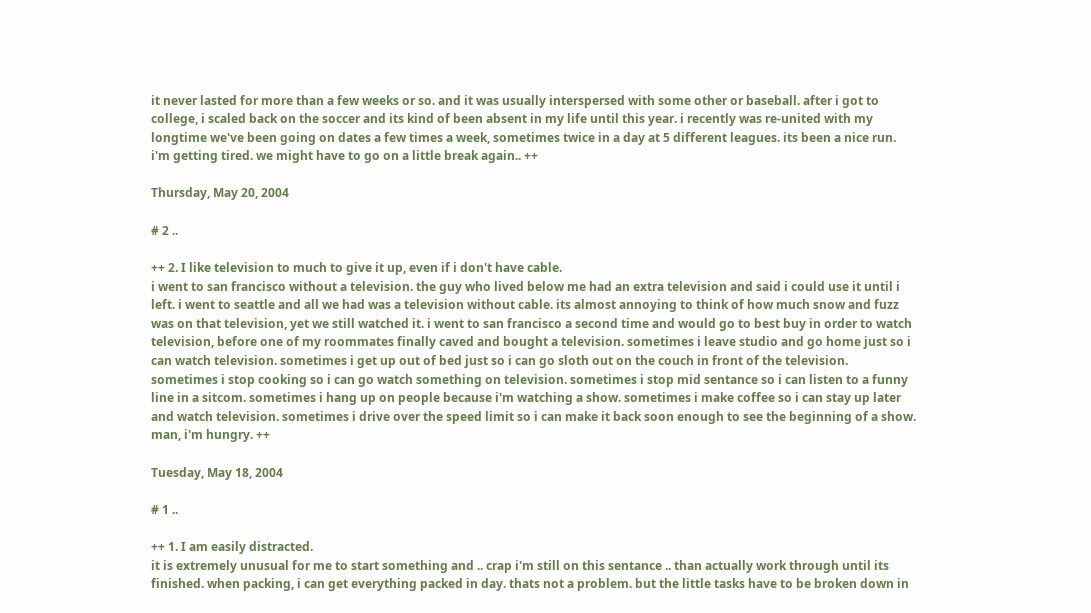it never lasted for more than a few weeks or so. and it was usually interspersed with some other or baseball. after i got to college, i scaled back on the soccer and its kind of been absent in my life until this year. i recently was re-united with my longtime we've been going on dates a few times a week, sometimes twice in a day at 5 different leagues. its been a nice run. i'm getting tired. we might have to go on a little break again.. ++

Thursday, May 20, 2004

# 2 ..

++ 2. I like television to much to give it up, even if i don't have cable.
i went to san francisco without a television. the guy who lived below me had an extra television and said i could use it until i left. i went to seattle and all we had was a television without cable. its almost annoying to think of how much snow and fuzz was on that television, yet we still watched it. i went to san francisco a second time and would go to best buy in order to watch television, before one of my roommates finally caved and bought a television. sometimes i leave studio and go home just so i can watch television. sometimes i get up out of bed just so i can go sloth out on the couch in front of the television. sometimes i stop cooking so i can go watch something on television. sometimes i stop mid sentance so i can listen to a funny line in a sitcom. sometimes i hang up on people because i'm watching a show. sometimes i make coffee so i can stay up later and watch television. sometimes i drive over the speed limit so i can make it back soon enough to see the beginning of a show. man, i'm hungry. ++

Tuesday, May 18, 2004

# 1 ..

++ 1. I am easily distracted.
it is extremely unusual for me to start something and .. crap i'm still on this sentance .. than actually work through until its finished. when packing, i can get everything packed in day. thats not a problem. but the little tasks have to be broken down in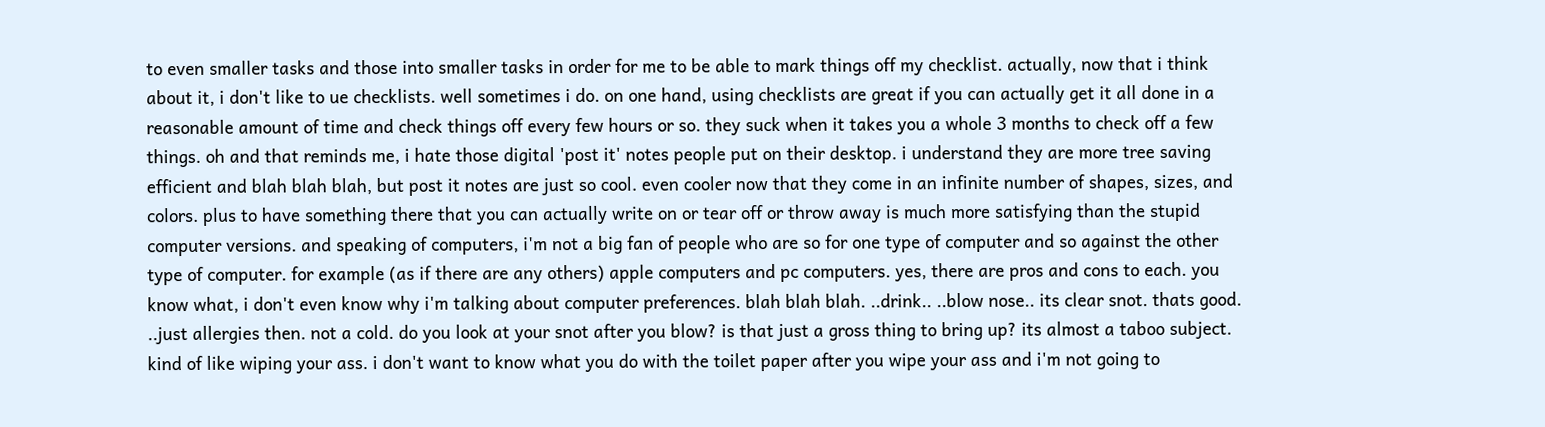to even smaller tasks and those into smaller tasks in order for me to be able to mark things off my checklist. actually, now that i think about it, i don't like to ue checklists. well sometimes i do. on one hand, using checklists are great if you can actually get it all done in a reasonable amount of time and check things off every few hours or so. they suck when it takes you a whole 3 months to check off a few things. oh and that reminds me, i hate those digital 'post it' notes people put on their desktop. i understand they are more tree saving efficient and blah blah blah, but post it notes are just so cool. even cooler now that they come in an infinite number of shapes, sizes, and colors. plus to have something there that you can actually write on or tear off or throw away is much more satisfying than the stupid computer versions. and speaking of computers, i'm not a big fan of people who are so for one type of computer and so against the other type of computer. for example (as if there are any others) apple computers and pc computers. yes, there are pros and cons to each. you know what, i don't even know why i'm talking about computer preferences. blah blah blah. ..drink.. ..blow nose.. its clear snot. thats good. ..just allergies then. not a cold. do you look at your snot after you blow? is that just a gross thing to bring up? its almost a taboo subject. kind of like wiping your ass. i don't want to know what you do with the toilet paper after you wipe your ass and i'm not going to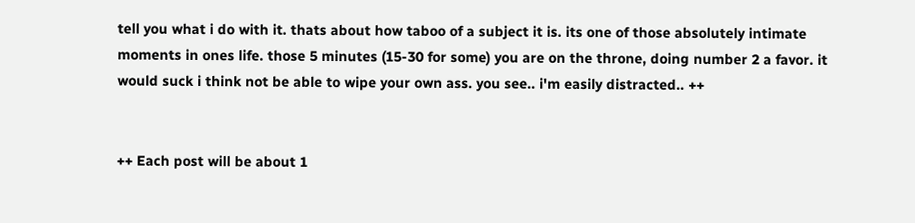tell you what i do with it. thats about how taboo of a subject it is. its one of those absolutely intimate moments in ones life. those 5 minutes (15-30 for some) you are on the throne, doing number 2 a favor. it would suck i think not be able to wipe your own ass. you see.. i'm easily distracted.. ++


++ Each post will be about 1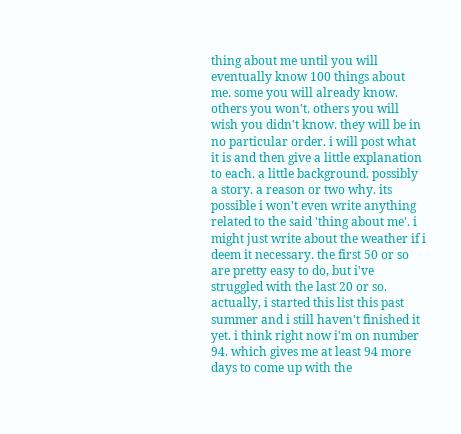thing about me until you will eventually know 100 things about me. some you will already know. others you won't. others you will wish you didn't know. they will be in no particular order. i will post what it is and then give a little explanation to each. a little background. possibly a story. a reason or two why. its possible i won't even write anything related to the said 'thing about me'. i might just write about the weather if i deem it necessary. the first 50 or so are pretty easy to do, but i've struggled with the last 20 or so. actually, i started this list this past summer and i still haven't finished it yet. i think right now i'm on number 94. which gives me at least 94 more days to come up with the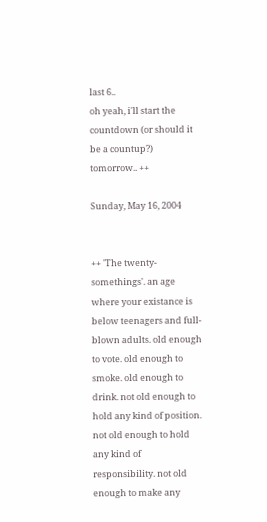last 6..
oh yeah, i'll start the countdown (or should it be a countup?) tomorrow.. ++

Sunday, May 16, 2004


++ 'The twenty-somethings'. an age where your existance is below teenagers and full-blown adults. old enough to vote. old enough to smoke. old enough to drink. not old enough to hold any kind of position. not old enough to hold any kind of responsibility. not old enough to make any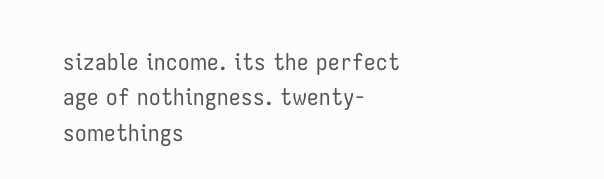sizable income. its the perfect age of nothingness. twenty-somethings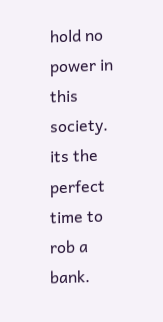hold no power in this society. its the perfect time to rob a bank.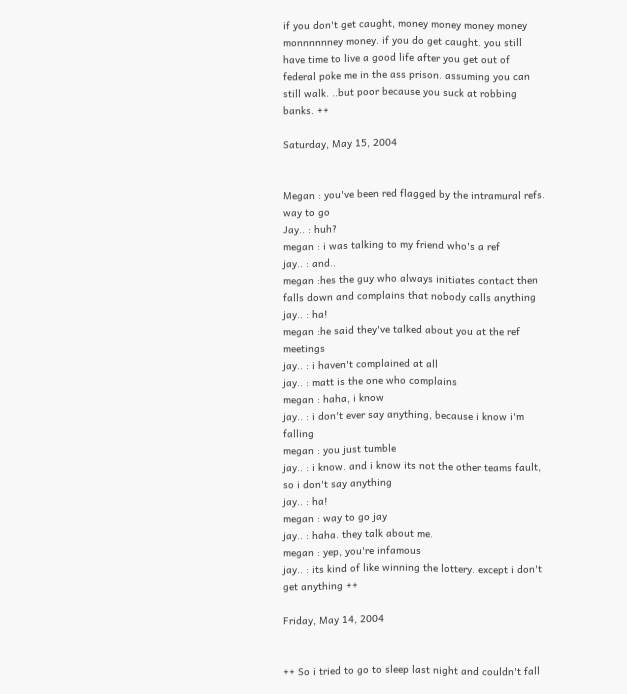if you don't get caught, money money money money monnnnnney money. if you do get caught. you still have time to live a good life after you get out of federal poke me in the ass prison. assuming you can still walk. ..but poor because you suck at robbing banks. ++

Saturday, May 15, 2004


Megan : you've been red flagged by the intramural refs. way to go
Jay.. : huh?
megan : i was talking to my friend who's a ref
jay.. : and..
megan :hes the guy who always initiates contact then falls down and complains that nobody calls anything
jay.. : ha!
megan :he said they've talked about you at the ref meetings
jay.. : i haven't complained at all
jay.. : matt is the one who complains
megan : haha, i know
jay.. : i don't ever say anything, because i know i'm falling
megan : you just tumble
jay.. : i know. and i know its not the other teams fault, so i don't say anything
jay.. : ha!
megan : way to go jay
jay.. : haha. they talk about me.
megan : yep, you're infamous
jay.. : its kind of like winning the lottery. except i don't get anything ++

Friday, May 14, 2004


++ So i tried to go to sleep last night and couldn't fall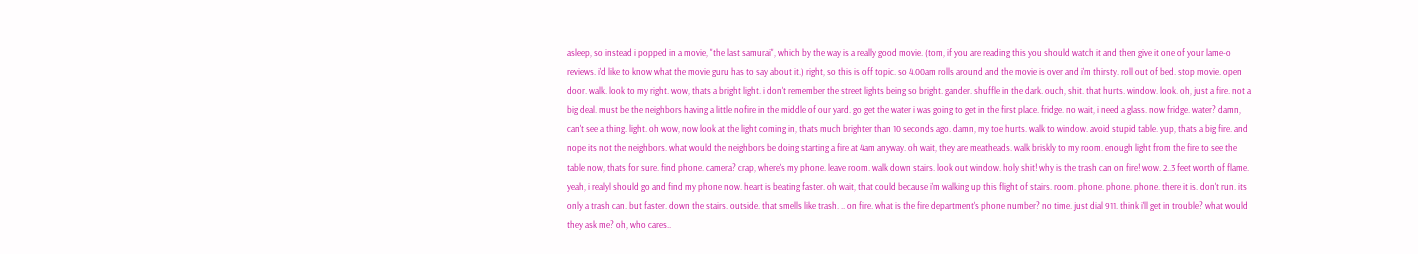asleep, so instead i popped in a movie, "the last samurai", which by the way is a really good movie. (tom, if you are reading this you should watch it and then give it one of your lame-o reviews. i'd like to know what the movie guru has to say about it.) right, so this is off topic. so 4.00am rolls around and the movie is over and i'm thirsty. roll out of bed. stop movie. open door. walk. look to my right. wow, thats a bright light. i don't remember the street lights being so bright. gander. shuffle in the dark. ouch, shit. that hurts. window. look. oh, just a fire. not a big deal. must be the neighbors having a little nofire in the middle of our yard. go get the water i was going to get in the first place. fridge. no wait, i need a glass. now fridge. water? damn, can't see a thing. light. oh wow, now look at the light coming in, thats much brighter than 10 seconds ago. damn, my toe hurts. walk to window. avoid stupid table. yup, thats a big fire. and nope its not the neighbors. what would the neighbors be doing starting a fire at 4am anyway. oh wait, they are meatheads. walk briskly to my room. enough light from the fire to see the table now, thats for sure. find phone. camera? crap, where's my phone. leave room. walk down stairs. look out window. holy shit! why is the trash can on fire! wow. 2..3 feet worth of flame. yeah, i realyl should go and find my phone now. heart is beating faster. oh wait, that could because i'm walking up this flight of stairs. room. phone. phone. phone. there it is. don't run. its only a trash can. but faster. down the stairs. outside. that smells like trash. .. on fire. what is the fire department's phone number? no time. just dial 911. think i'll get in trouble? what would they ask me? oh, who cares..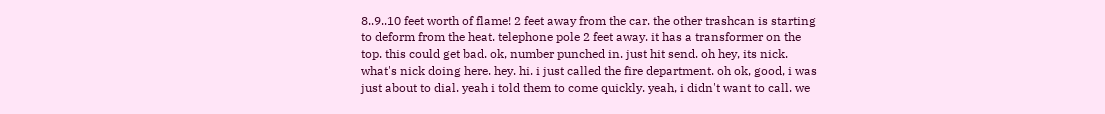8..9..10 feet worth of flame! 2 feet away from the car. the other trashcan is starting to deform from the heat. telephone pole 2 feet away. it has a transformer on the top. this could get bad. ok, number punched in. just hit send. oh hey, its nick. what's nick doing here. hey. hi. i just called the fire department. oh ok, good, i was just about to dial. yeah i told them to come quickly. yeah, i didn't want to call. we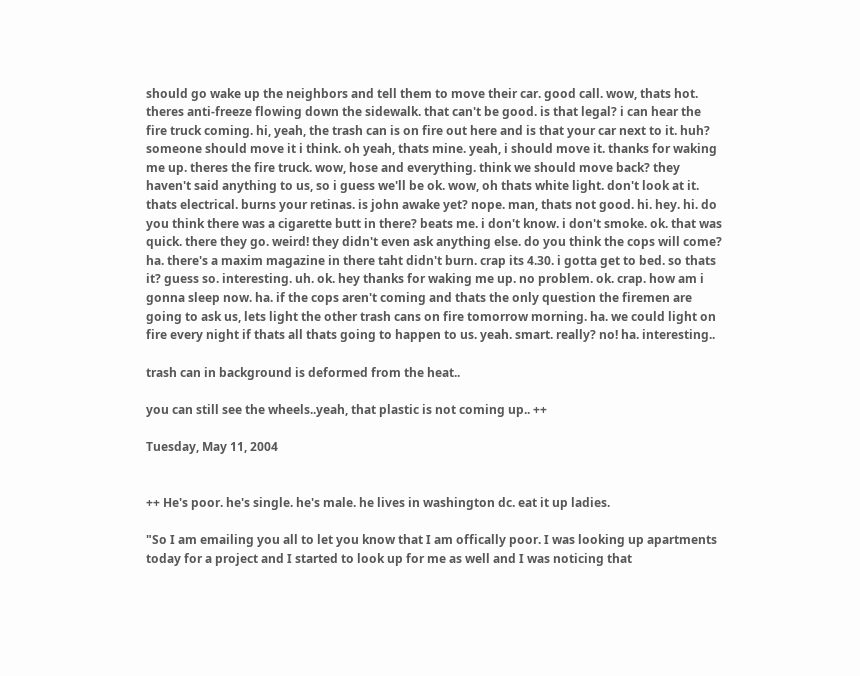should go wake up the neighbors and tell them to move their car. good call. wow, thats hot. theres anti-freeze flowing down the sidewalk. that can't be good. is that legal? i can hear the fire truck coming. hi, yeah, the trash can is on fire out here and is that your car next to it. huh? someone should move it i think. oh yeah, thats mine. yeah, i should move it. thanks for waking me up. theres the fire truck. wow, hose and everything. think we should move back? they haven't said anything to us, so i guess we'll be ok. wow, oh thats white light. don't look at it. thats electrical. burns your retinas. is john awake yet? nope. man, thats not good. hi. hey. hi. do you think there was a cigarette butt in there? beats me. i don't know. i don't smoke. ok. that was quick. there they go. weird! they didn't even ask anything else. do you think the cops will come? ha. there's a maxim magazine in there taht didn't burn. crap its 4.30. i gotta get to bed. so thats it? guess so. interesting. uh. ok. hey thanks for waking me up. no problem. ok. crap. how am i gonna sleep now. ha. if the cops aren't coming and thats the only question the firemen are going to ask us, lets light the other trash cans on fire tomorrow morning. ha. we could light on fire every night if thats all thats going to happen to us. yeah. smart. really? no! ha. interesting..

trash can in background is deformed from the heat..

you can still see the wheels..yeah, that plastic is not coming up.. ++

Tuesday, May 11, 2004


++ He's poor. he's single. he's male. he lives in washington dc. eat it up ladies.

"So I am emailing you all to let you know that I am offically poor. I was looking up apartments today for a project and I started to look up for me as well and I was noticing that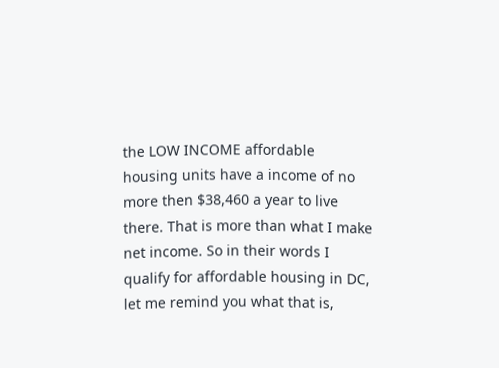the LOW INCOME affordable housing units have a income of no more then $38,460 a year to live there. That is more than what I make net income. So in their words I qualify for affordable housing in DC, let me remind you what that is,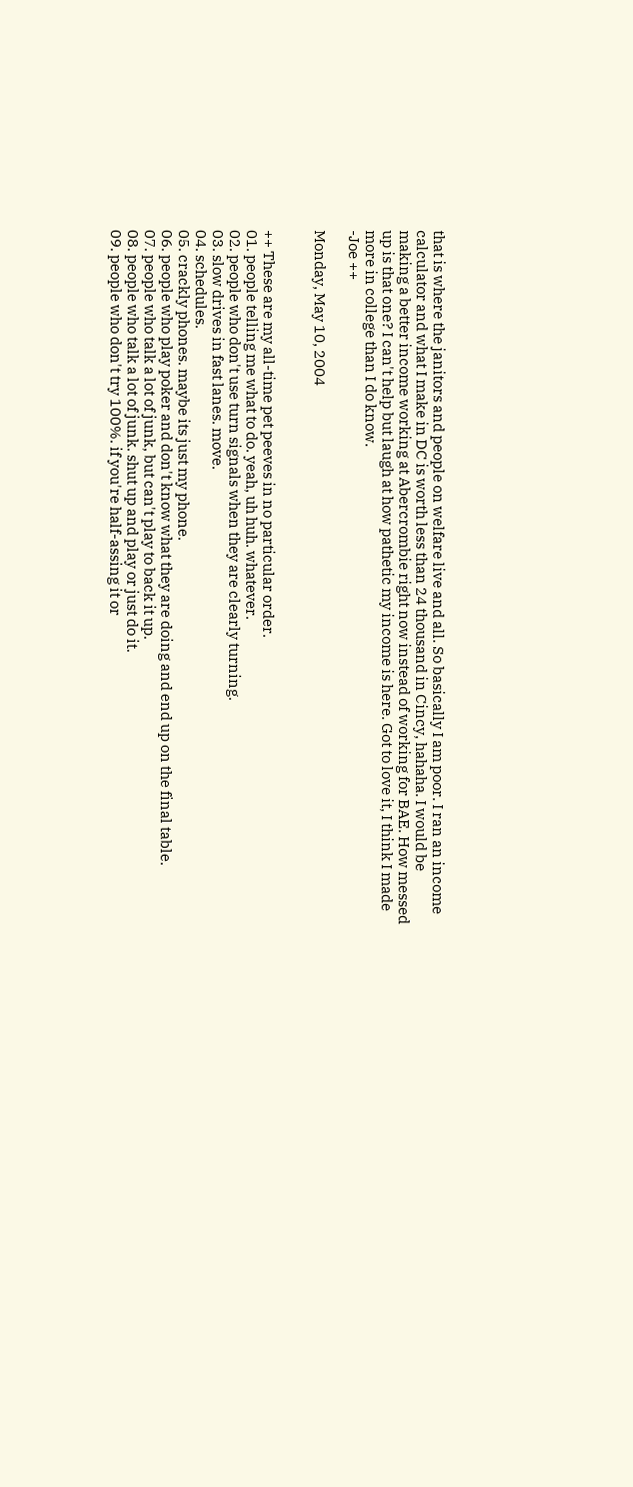that is where the janitors and people on welfare live and all. So basically I am poor. I ran an income calculator and what I make in DC is worth less than 24 thousand in Cincy, hahaha. I would be making a better income working at Abercrombie right now instead of working for BAE. How messed up is that one? I can't help but laugh at how pathetic my income is here. Got to love it, I think I made more in college than I do know.
-Joe ++

Monday, May 10, 2004


++ These are my all-time pet peeves in no particular order.
01. people telling me what to do. yeah, uh huh. whatever.
02. people who don't use turn signals when they are clearly turning.
03. slow drives in fast lanes. move.
04. schedules.
05. crackly phones. maybe its just my phone.
06. people who play poker and don't know what they are doing and end up on the final table.
07. people who talk a lot of junk, but can't play to back it up.
08. people who talk a lot of junk. shut up and play or just do it.
09. people who don't try 100%. if you're half-assing it or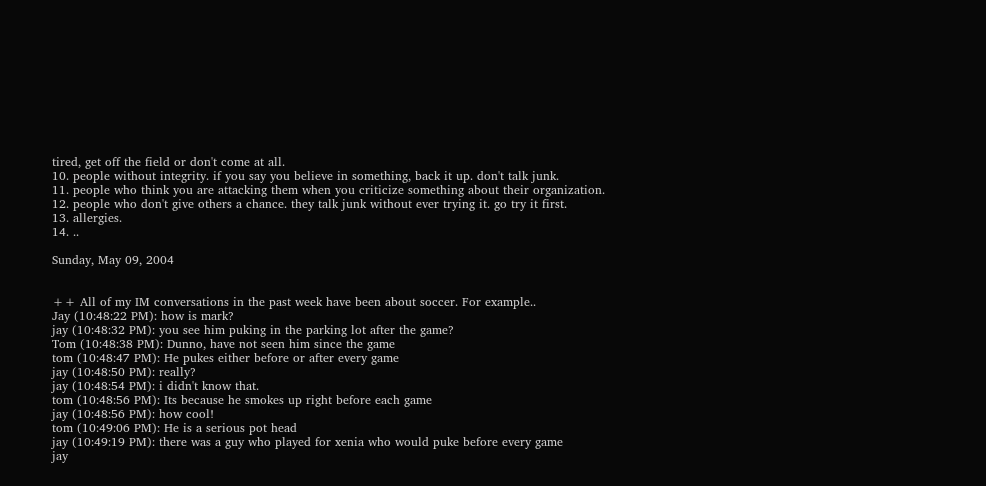tired, get off the field or don't come at all.
10. people without integrity. if you say you believe in something, back it up. don't talk junk.
11. people who think you are attacking them when you criticize something about their organization.
12. people who don't give others a chance. they talk junk without ever trying it. go try it first.
13. allergies.
14. ..

Sunday, May 09, 2004


++ All of my IM conversations in the past week have been about soccer. For example..
Jay (10:48:22 PM): how is mark?
jay (10:48:32 PM): you see him puking in the parking lot after the game?
Tom (10:48:38 PM): Dunno, have not seen him since the game
tom (10:48:47 PM): He pukes either before or after every game
jay (10:48:50 PM): really?
jay (10:48:54 PM): i didn't know that.
tom (10:48:56 PM): Its because he smokes up right before each game
jay (10:48:56 PM): how cool!
tom (10:49:06 PM): He is a serious pot head
jay (10:49:19 PM): there was a guy who played for xenia who would puke before every game
jay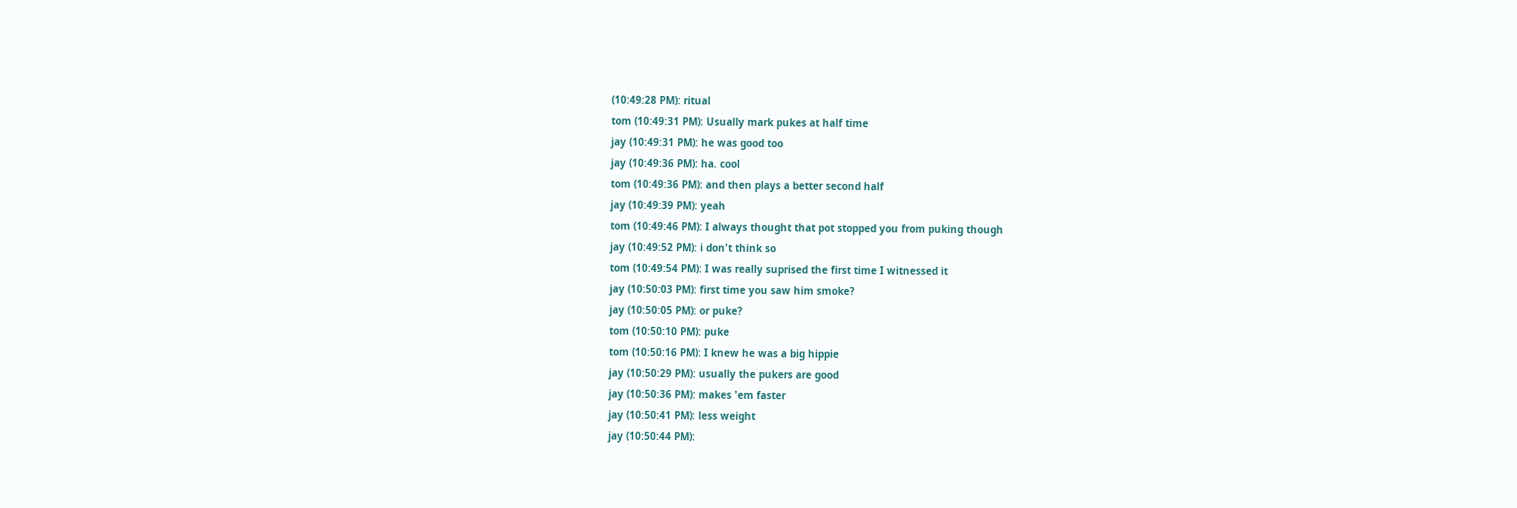(10:49:28 PM): ritual
tom (10:49:31 PM): Usually mark pukes at half time
jay (10:49:31 PM): he was good too
jay (10:49:36 PM): ha. cool
tom (10:49:36 PM): and then plays a better second half
jay (10:49:39 PM): yeah
tom (10:49:46 PM): I always thought that pot stopped you from puking though
jay (10:49:52 PM): i don't think so
tom (10:49:54 PM): I was really suprised the first time I witnessed it
jay (10:50:03 PM): first time you saw him smoke?
jay (10:50:05 PM): or puke?
tom (10:50:10 PM): puke
tom (10:50:16 PM): I knew he was a big hippie
jay (10:50:29 PM): usually the pukers are good
jay (10:50:36 PM): makes 'em faster
jay (10:50:41 PM): less weight
jay (10:50:44 PM):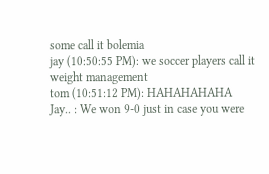some call it bolemia
jay (10:50:55 PM): we soccer players call it weight management
tom (10:51:12 PM): HAHAHAHAHA
Jay.. : We won 9-0 just in case you were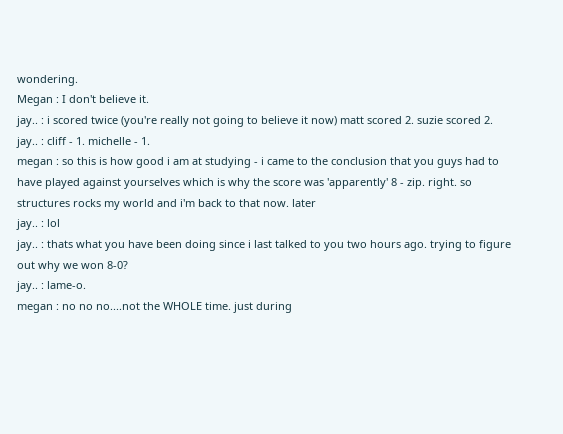wondering.
Megan : I don't believe it.
jay.. : i scored twice (you're really not going to believe it now) matt scored 2. suzie scored 2.
jay.. : cliff - 1. michelle - 1.
megan : so this is how good i am at studying - i came to the conclusion that you guys had to have played against yourselves which is why the score was 'apparently' 8 - zip. right. so structures rocks my world and i'm back to that now. later
jay.. : lol
jay.. : thats what you have been doing since i last talked to you two hours ago. trying to figure out why we won 8-0?
jay.. : lame-o.
megan : no no no....not the WHOLE time. just during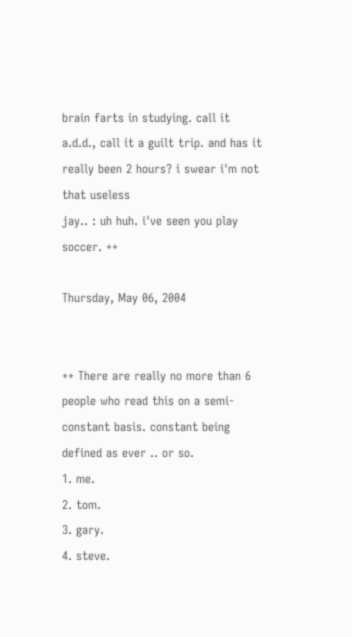brain farts in studying. call it a.d.d., call it a guilt trip. and has it really been 2 hours? i swear i'm not that useless
jay.. : uh huh. i've seen you play soccer. ++

Thursday, May 06, 2004


++ There are really no more than 6 people who read this on a semi-constant basis. constant being defined as ever .. or so.
1. me.
2. tom.
3. gary.
4. steve.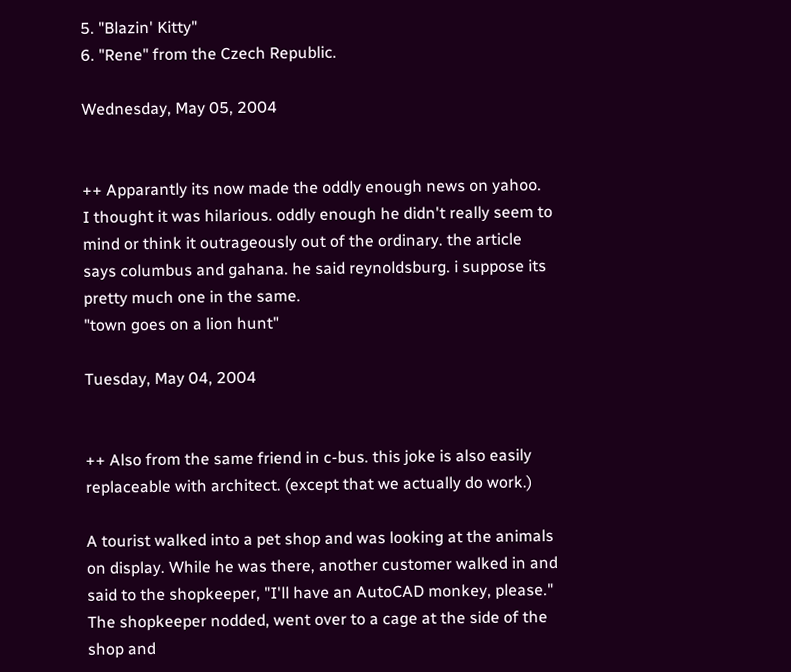5. "Blazin' Kitty"
6. "Rene" from the Czech Republic.

Wednesday, May 05, 2004


++ Apparantly its now made the oddly enough news on yahoo.
I thought it was hilarious. oddly enough he didn't really seem to mind or think it outrageously out of the ordinary. the article says columbus and gahana. he said reynoldsburg. i suppose its pretty much one in the same.
"town goes on a lion hunt"

Tuesday, May 04, 2004


++ Also from the same friend in c-bus. this joke is also easily replaceable with architect. (except that we actually do work.)

A tourist walked into a pet shop and was looking at the animals on display. While he was there, another customer walked in and said to the shopkeeper, "I'll have an AutoCAD monkey, please." The shopkeeper nodded, went over to a cage at the side of the shop and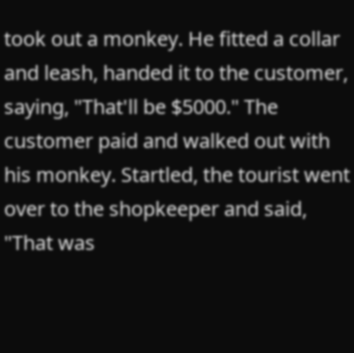took out a monkey. He fitted a collar and leash, handed it to the customer, saying, "That'll be $5000." The customer paid and walked out with his monkey. Startled, the tourist went over to the shopkeeper and said, "That was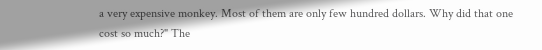a very expensive monkey. Most of them are only few hundred dollars. Why did that one cost so much?" The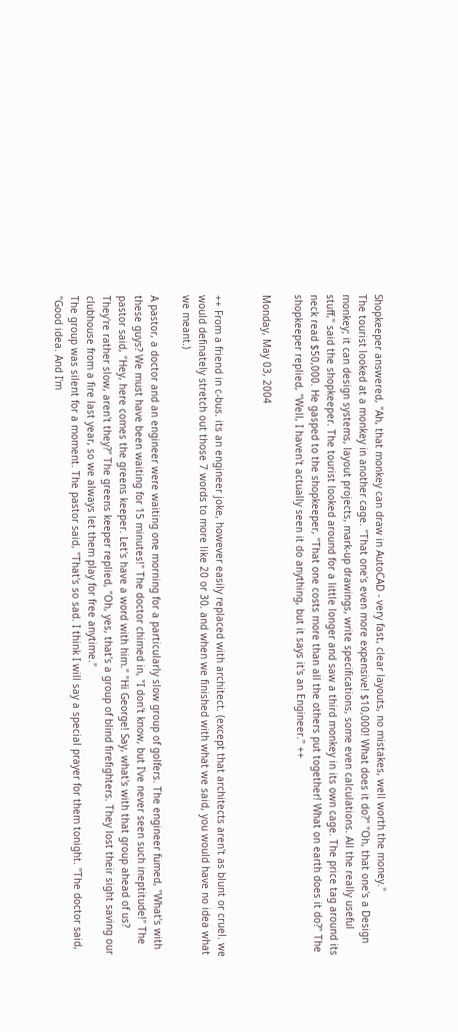Shopkeeper answered, "Ah, that monkey can draw in AutoCAD - very fast, clear layouts, no mistakes, well worth the money."
The tourist looked at a monkey in another cage. "That one's even more expensive! $10,000! What does it do?" "Oh, that one's a Design monkey; it can design systems, layout projects, mark-up drawings, write specifications, some even calculations. All the really useful stuff," said the shopkeeper. The tourist looked around for a little longer and saw a third monkey in its own cage. The price tag around its neck read $50,000. He gasped to the shopkeeper, "That one costs more than all the others put together! What on earth does it do?" The shopkeeper replied, "Well, I haven't actually seen it do anything, but it says it's an Engineer." ++

Monday, May 03, 2004


++ From a friend in c-bus. its an engineer joke, however easily replaced with architect. (except that architects aren't as blunt or cruel. we would definately stretch out those 7 words to more like 20 or 30. and when we finished with what we said, you would have no idea what we meant.)

A pastor, a doctor and an engineer were waiting one morning for a particularly slow group of golfers. The engineer fumed, "What's with these guys? We must have been waiting for 15 minutes!" The doctor chimed in, "I don't know, but I've never seen such ineptitude!" The pastor said, "Hey, here comes the greens keeper. Let's have a word with him." "Hi George! Say, what's with that group ahead of us? They're rather slow, aren't they?" The greens keeper replied, "Oh, yes, that's a group of blind firefighters. They lost their sight saving our clubhouse from a fire last year, so we always let them play for free anytime."
The group was silent for a moment. The pastor said, "That's so sad. I think I will say a special prayer for them tonight. "The doctor said, "Good idea. And I'm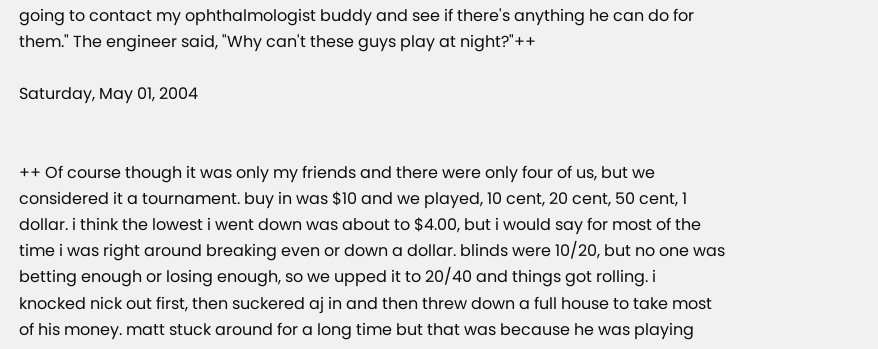going to contact my ophthalmologist buddy and see if there's anything he can do for them." The engineer said, "Why can't these guys play at night?"++

Saturday, May 01, 2004


++ Of course though it was only my friends and there were only four of us, but we considered it a tournament. buy in was $10 and we played, 10 cent, 20 cent, 50 cent, 1 dollar. i think the lowest i went down was about to $4.00, but i would say for most of the time i was right around breaking even or down a dollar. blinds were 10/20, but no one was betting enough or losing enough, so we upped it to 20/40 and things got rolling. i knocked nick out first, then suckered aj in and then threw down a full house to take most of his money. matt stuck around for a long time but that was because he was playing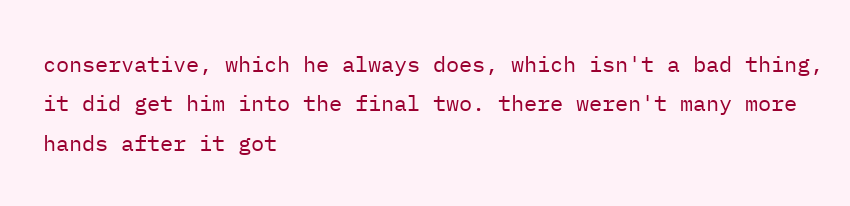conservative, which he always does, which isn't a bad thing, it did get him into the final two. there weren't many more hands after it got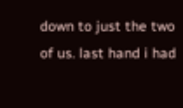down to just the two of us. last hand i had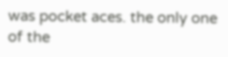was pocket aces. the only one of the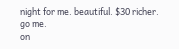night for me. beautiful. $30 richer. go me.
on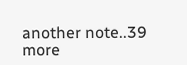another note..39 more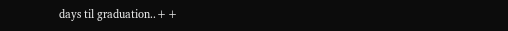days til graduation..++